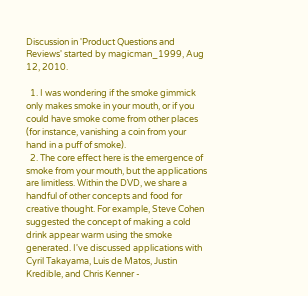Discussion in 'Product Questions and Reviews' started by magicman_1999, Aug 12, 2010.

  1. I was wondering if the smoke gimmick only makes smoke in your mouth, or if you could have smoke come from other places (for instance, vanishing a coin from your hand in a puff of smoke).
  2. The core effect here is the emergence of smoke from your mouth, but the applications are limitless. Within the DVD, we share a handful of other concepts and food for creative thought. For example, Steve Cohen suggested the concept of making a cold drink appear warm using the smoke generated. I've discussed applications with Cyril Takayama, Luis de Matos, Justin Kredible, and Chris Kenner -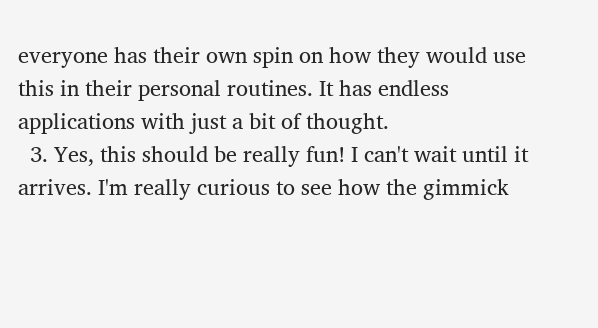everyone has their own spin on how they would use this in their personal routines. It has endless applications with just a bit of thought.
  3. Yes, this should be really fun! I can't wait until it arrives. I'm really curious to see how the gimmick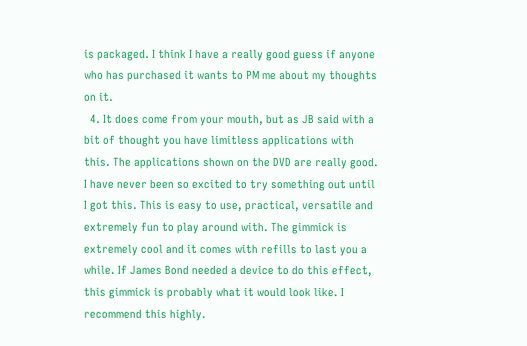is packaged. I think I have a really good guess if anyone who has purchased it wants to PM me about my thoughts on it.
  4. It does come from your mouth, but as JB said with a bit of thought you have limitless applications with this. The applications shown on the DVD are really good. I have never been so excited to try something out until I got this. This is easy to use, practical, versatile and extremely fun to play around with. The gimmick is extremely cool and it comes with refills to last you a while. If James Bond needed a device to do this effect, this gimmick is probably what it would look like. I recommend this highly.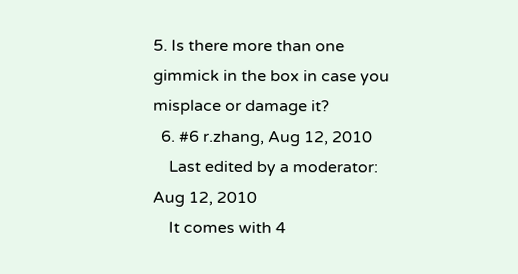5. Is there more than one gimmick in the box in case you misplace or damage it?
  6. #6 r.zhang, Aug 12, 2010
    Last edited by a moderator: Aug 12, 2010
    It comes with 4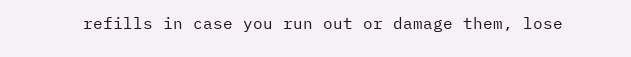refills in case you run out or damage them, lose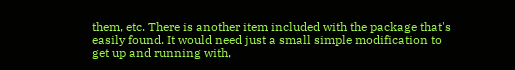them, etc. There is another item included with the package that's easily found. It would need just a small simple modification to get up and running with,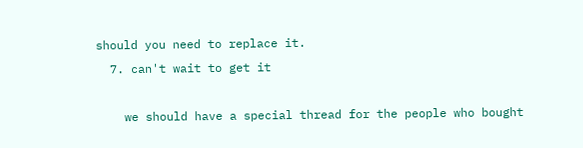should you need to replace it.
  7. can't wait to get it

    we should have a special thread for the people who bought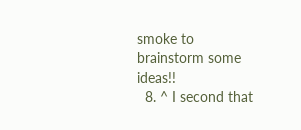smoke to brainstorm some ideas!!
  8. ^ I second that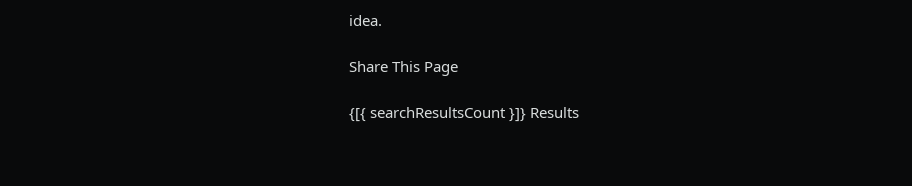idea.

Share This Page

{[{ searchResultsCount }]} Results